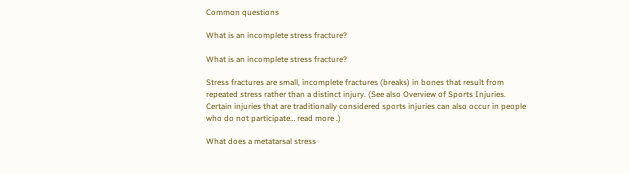Common questions

What is an incomplete stress fracture?

What is an incomplete stress fracture?

Stress fractures are small, incomplete fractures (breaks) in bones that result from repeated stress rather than a distinct injury. (See also Overview of Sports Injuries. Certain injuries that are traditionally considered sports injuries can also occur in people who do not participate… read more .)

What does a metatarsal stress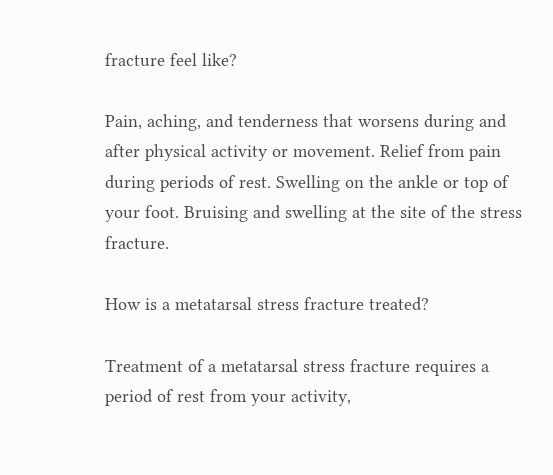fracture feel like?

Pain, aching, and tenderness that worsens during and after physical activity or movement. Relief from pain during periods of rest. Swelling on the ankle or top of your foot. Bruising and swelling at the site of the stress fracture.

How is a metatarsal stress fracture treated?

Treatment of a metatarsal stress fracture requires a period of rest from your activity,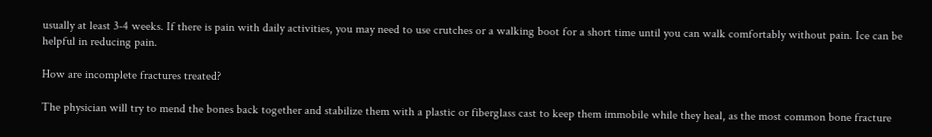usually at least 3-4 weeks. If there is pain with daily activities, you may need to use crutches or a walking boot for a short time until you can walk comfortably without pain. Ice can be helpful in reducing pain.

How are incomplete fractures treated?

The physician will try to mend the bones back together and stabilize them with a plastic or fiberglass cast to keep them immobile while they heal, as the most common bone fracture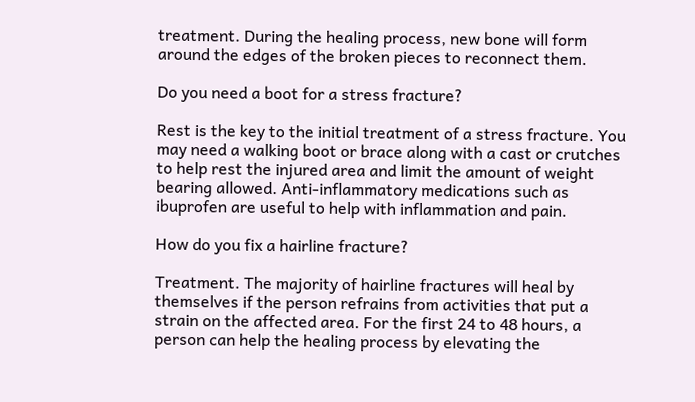treatment. During the healing process, new bone will form around the edges of the broken pieces to reconnect them.

Do you need a boot for a stress fracture?

Rest is the key to the initial treatment of a stress fracture. You may need a walking boot or brace along with a cast or crutches to help rest the injured area and limit the amount of weight bearing allowed. Anti-inflammatory medications such as ibuprofen are useful to help with inflammation and pain.

How do you fix a hairline fracture?

Treatment. The majority of hairline fractures will heal by themselves if the person refrains from activities that put a strain on the affected area. For the first 24 to 48 hours, a person can help the healing process by elevating the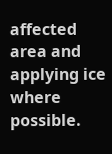affected area and applying ice where possible.